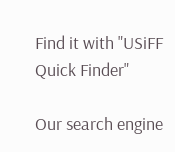Find it with "USiFF Quick Finder"

Our search engine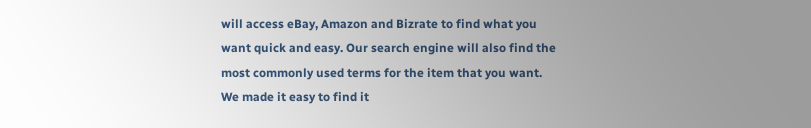will access eBay, Amazon and Bizrate to find what you want quick and easy. Our search engine will also find the most commonly used terms for the item that you want. We made it easy to find it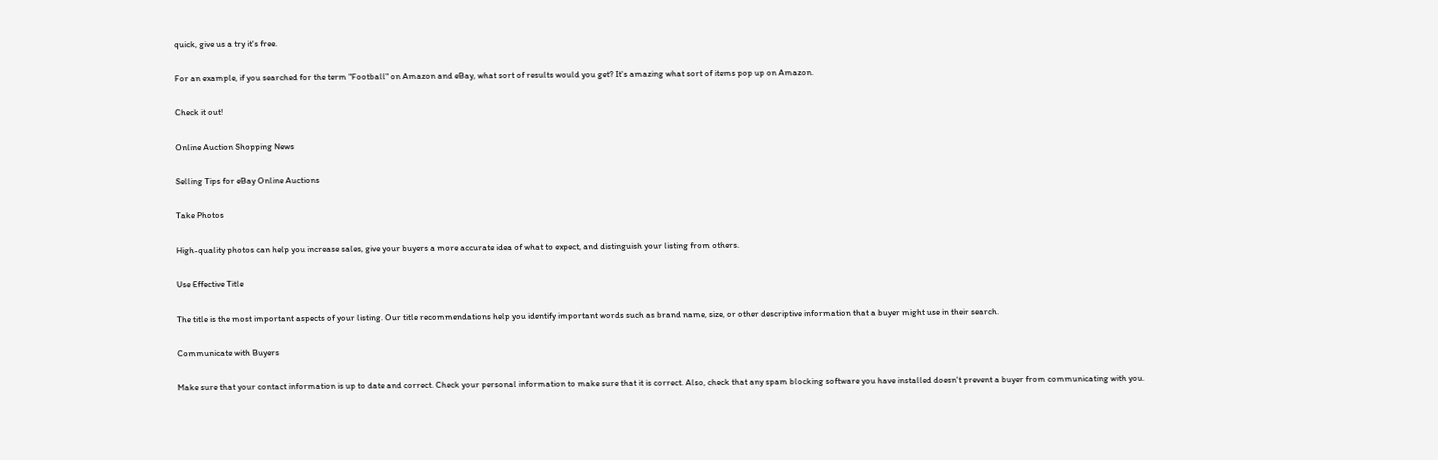quick, give us a try it's free.

For an example, if you searched for the term "Football" on Amazon and eBay, what sort of results would you get? It's amazing what sort of items pop up on Amazon.

Check it out!

Online Auction Shopping News

Selling Tips for eBay Online Auctions

Take Photos

High-quality photos can help you increase sales, give your buyers a more accurate idea of what to expect, and distinguish your listing from others.

Use Effective Title

The title is the most important aspects of your listing. Our title recommendations help you identify important words such as brand name, size, or other descriptive information that a buyer might use in their search.

Communicate with Buyers

Make sure that your contact information is up to date and correct. Check your personal information to make sure that it is correct. Also, check that any spam blocking software you have installed doesn't prevent a buyer from communicating with you.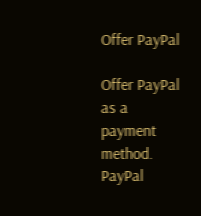Offer PayPal

Offer PayPal as a payment method. PayPal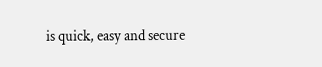is quick, easy and secure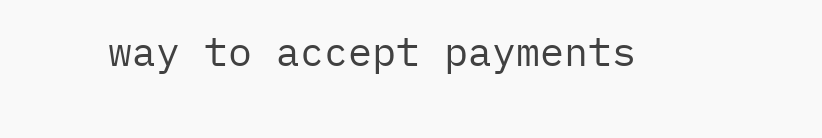way to accept payments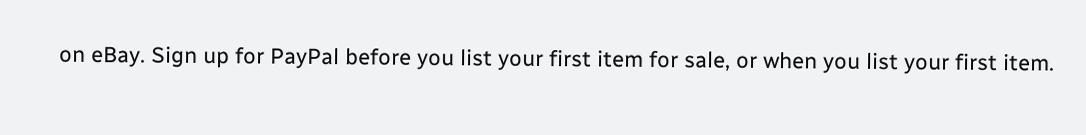on eBay. Sign up for PayPal before you list your first item for sale, or when you list your first item.